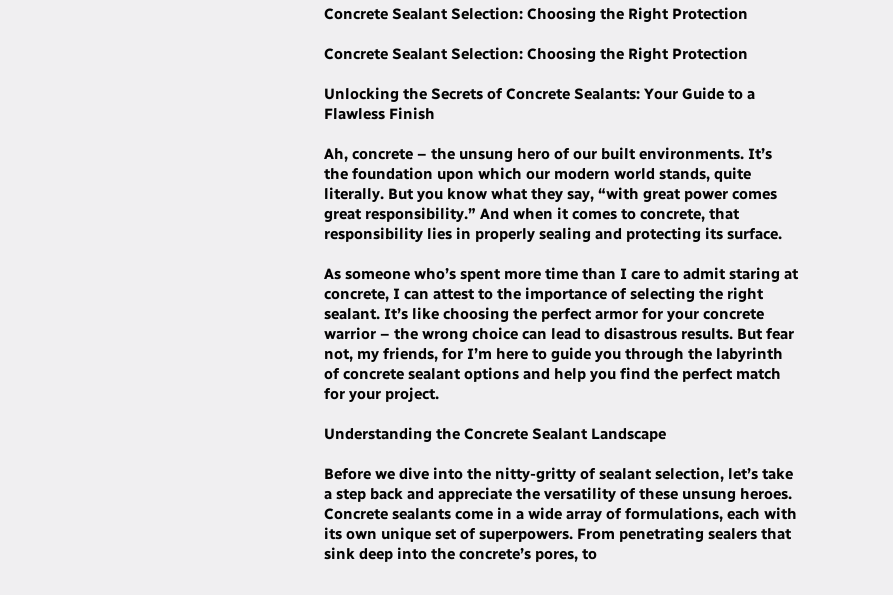Concrete Sealant Selection: Choosing the Right Protection

Concrete Sealant Selection: Choosing the Right Protection

Unlocking the Secrets of Concrete Sealants: Your Guide to a Flawless Finish

Ah, concrete – the unsung hero of our built environments. It’s the foundation upon which our modern world stands, quite literally. But you know what they say, “with great power comes great responsibility.” And when it comes to concrete, that responsibility lies in properly sealing and protecting its surface.

As someone who’s spent more time than I care to admit staring at concrete, I can attest to the importance of selecting the right sealant. It’s like choosing the perfect armor for your concrete warrior – the wrong choice can lead to disastrous results. But fear not, my friends, for I’m here to guide you through the labyrinth of concrete sealant options and help you find the perfect match for your project.

Understanding the Concrete Sealant Landscape

Before we dive into the nitty-gritty of sealant selection, let’s take a step back and appreciate the versatility of these unsung heroes. Concrete sealants come in a wide array of formulations, each with its own unique set of superpowers. From penetrating sealers that sink deep into the concrete’s pores, to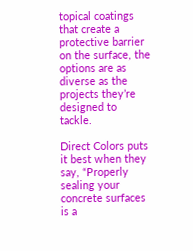topical coatings that create a protective barrier on the surface, the options are as diverse as the projects they’re designed to tackle.

Direct Colors puts it best when they say, “Properly sealing your concrete surfaces is a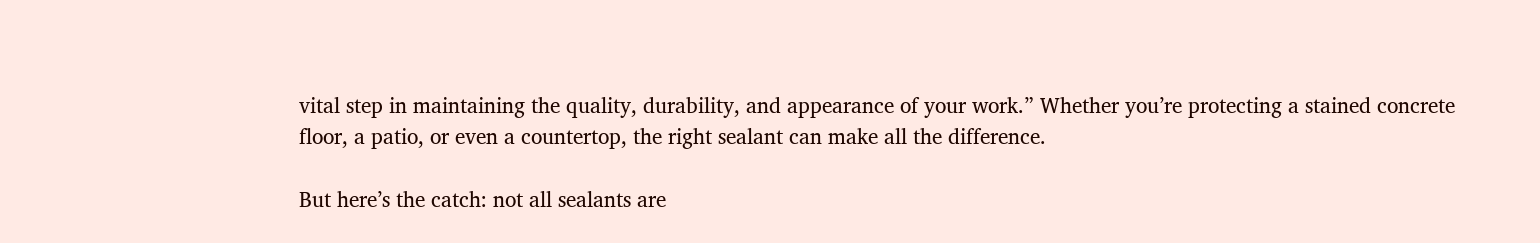vital step in maintaining the quality, durability, and appearance of your work.” Whether you’re protecting a stained concrete floor, a patio, or even a countertop, the right sealant can make all the difference.

But here’s the catch: not all sealants are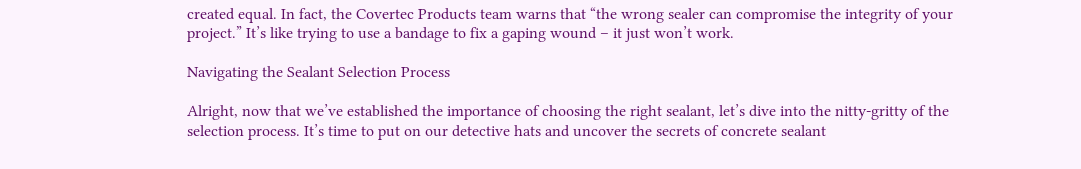created equal. In fact, the Covertec Products team warns that “the wrong sealer can compromise the integrity of your project.” It’s like trying to use a bandage to fix a gaping wound – it just won’t work.

Navigating the Sealant Selection Process

Alright, now that we’ve established the importance of choosing the right sealant, let’s dive into the nitty-gritty of the selection process. It’s time to put on our detective hats and uncover the secrets of concrete sealant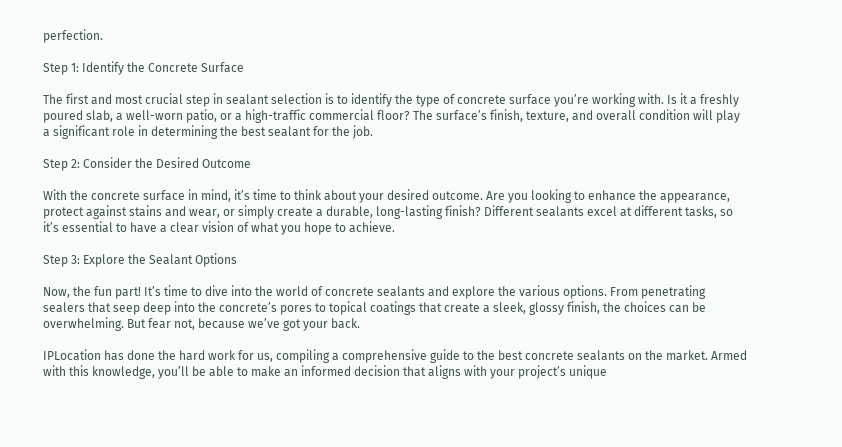perfection.

Step 1: Identify the Concrete Surface

The first and most crucial step in sealant selection is to identify the type of concrete surface you’re working with. Is it a freshly poured slab, a well-worn patio, or a high-traffic commercial floor? The surface’s finish, texture, and overall condition will play a significant role in determining the best sealant for the job.

Step 2: Consider the Desired Outcome

With the concrete surface in mind, it’s time to think about your desired outcome. Are you looking to enhance the appearance, protect against stains and wear, or simply create a durable, long-lasting finish? Different sealants excel at different tasks, so it’s essential to have a clear vision of what you hope to achieve.

Step 3: Explore the Sealant Options

Now, the fun part! It’s time to dive into the world of concrete sealants and explore the various options. From penetrating sealers that seep deep into the concrete’s pores to topical coatings that create a sleek, glossy finish, the choices can be overwhelming. But fear not, because we’ve got your back.

IPLocation has done the hard work for us, compiling a comprehensive guide to the best concrete sealants on the market. Armed with this knowledge, you’ll be able to make an informed decision that aligns with your project’s unique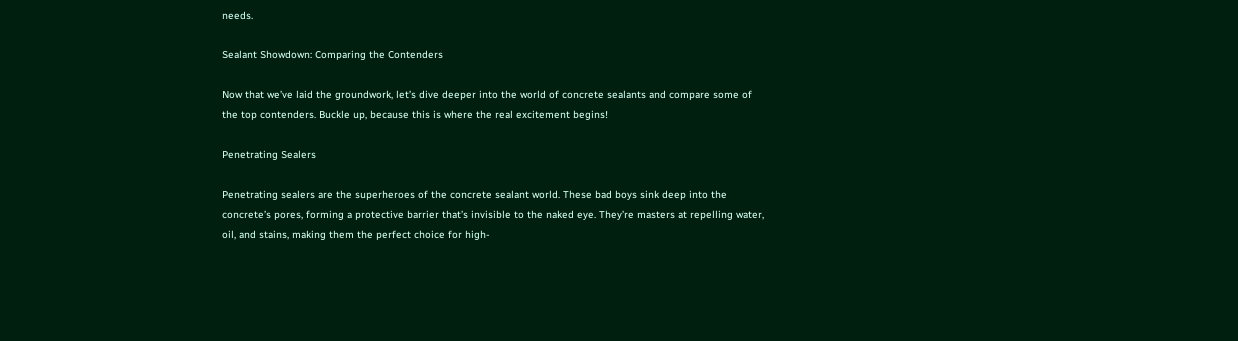needs.

Sealant Showdown: Comparing the Contenders

Now that we’ve laid the groundwork, let’s dive deeper into the world of concrete sealants and compare some of the top contenders. Buckle up, because this is where the real excitement begins!

Penetrating Sealers

Penetrating sealers are the superheroes of the concrete sealant world. These bad boys sink deep into the concrete’s pores, forming a protective barrier that’s invisible to the naked eye. They’re masters at repelling water, oil, and stains, making them the perfect choice for high-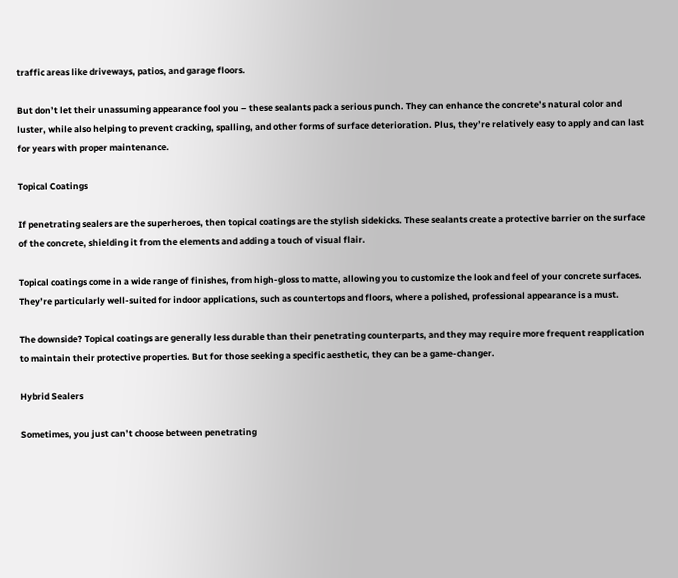traffic areas like driveways, patios, and garage floors.

But don’t let their unassuming appearance fool you – these sealants pack a serious punch. They can enhance the concrete’s natural color and luster, while also helping to prevent cracking, spalling, and other forms of surface deterioration. Plus, they’re relatively easy to apply and can last for years with proper maintenance.

Topical Coatings

If penetrating sealers are the superheroes, then topical coatings are the stylish sidekicks. These sealants create a protective barrier on the surface of the concrete, shielding it from the elements and adding a touch of visual flair.

Topical coatings come in a wide range of finishes, from high-gloss to matte, allowing you to customize the look and feel of your concrete surfaces. They’re particularly well-suited for indoor applications, such as countertops and floors, where a polished, professional appearance is a must.

The downside? Topical coatings are generally less durable than their penetrating counterparts, and they may require more frequent reapplication to maintain their protective properties. But for those seeking a specific aesthetic, they can be a game-changer.

Hybrid Sealers

Sometimes, you just can’t choose between penetrating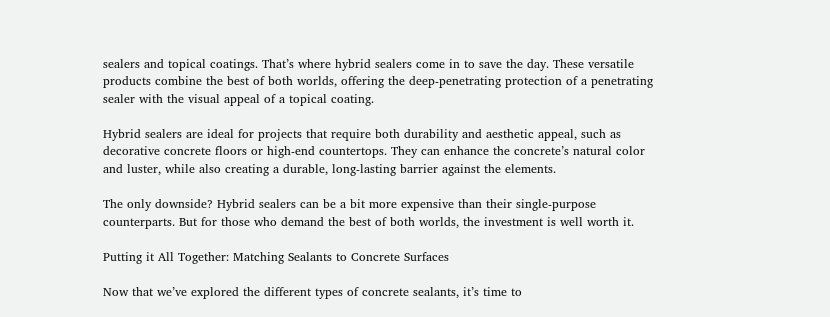sealers and topical coatings. That’s where hybrid sealers come in to save the day. These versatile products combine the best of both worlds, offering the deep-penetrating protection of a penetrating sealer with the visual appeal of a topical coating.

Hybrid sealers are ideal for projects that require both durability and aesthetic appeal, such as decorative concrete floors or high-end countertops. They can enhance the concrete’s natural color and luster, while also creating a durable, long-lasting barrier against the elements.

The only downside? Hybrid sealers can be a bit more expensive than their single-purpose counterparts. But for those who demand the best of both worlds, the investment is well worth it.

Putting it All Together: Matching Sealants to Concrete Surfaces

Now that we’ve explored the different types of concrete sealants, it’s time to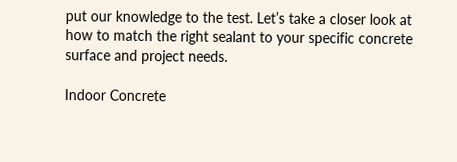put our knowledge to the test. Let’s take a closer look at how to match the right sealant to your specific concrete surface and project needs.

Indoor Concrete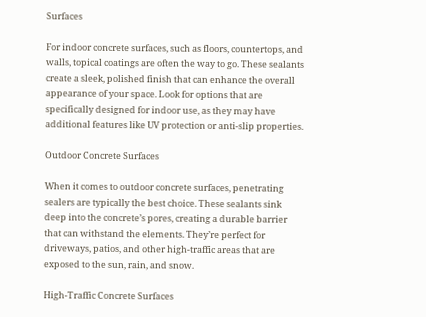Surfaces

For indoor concrete surfaces, such as floors, countertops, and walls, topical coatings are often the way to go. These sealants create a sleek, polished finish that can enhance the overall appearance of your space. Look for options that are specifically designed for indoor use, as they may have additional features like UV protection or anti-slip properties.

Outdoor Concrete Surfaces

When it comes to outdoor concrete surfaces, penetrating sealers are typically the best choice. These sealants sink deep into the concrete’s pores, creating a durable barrier that can withstand the elements. They’re perfect for driveways, patios, and other high-traffic areas that are exposed to the sun, rain, and snow.

High-Traffic Concrete Surfaces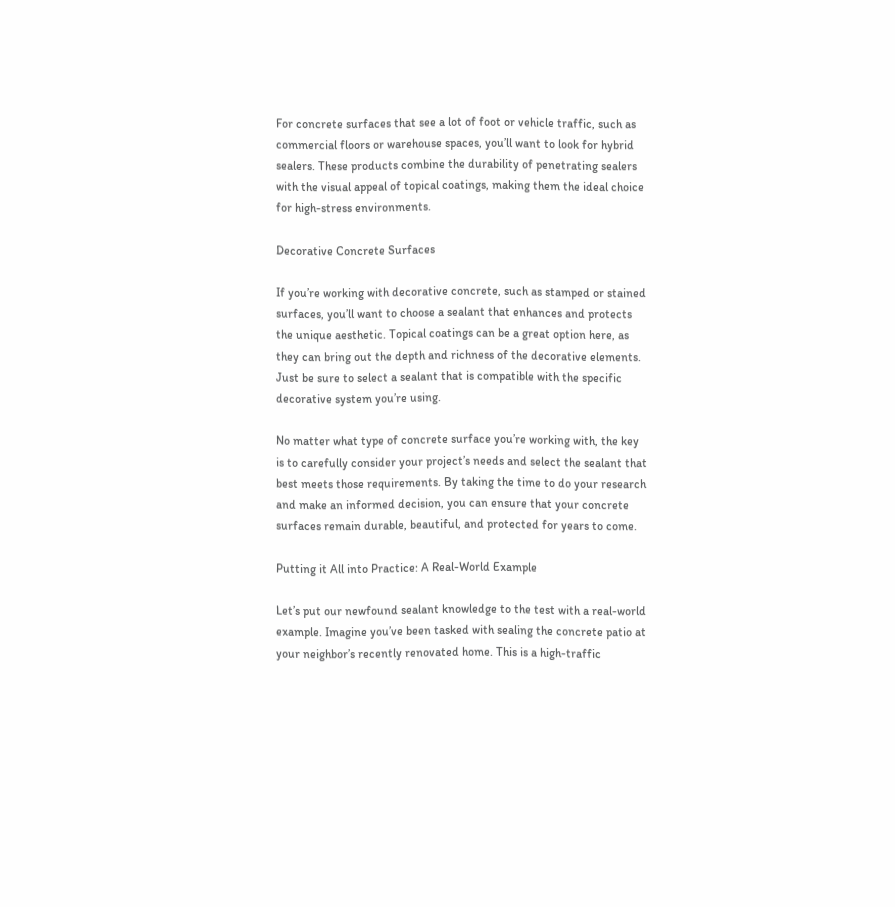For concrete surfaces that see a lot of foot or vehicle traffic, such as commercial floors or warehouse spaces, you’ll want to look for hybrid sealers. These products combine the durability of penetrating sealers with the visual appeal of topical coatings, making them the ideal choice for high-stress environments.

Decorative Concrete Surfaces

If you’re working with decorative concrete, such as stamped or stained surfaces, you’ll want to choose a sealant that enhances and protects the unique aesthetic. Topical coatings can be a great option here, as they can bring out the depth and richness of the decorative elements. Just be sure to select a sealant that is compatible with the specific decorative system you’re using.

No matter what type of concrete surface you’re working with, the key is to carefully consider your project’s needs and select the sealant that best meets those requirements. By taking the time to do your research and make an informed decision, you can ensure that your concrete surfaces remain durable, beautiful, and protected for years to come.

Putting it All into Practice: A Real-World Example

Let’s put our newfound sealant knowledge to the test with a real-world example. Imagine you’ve been tasked with sealing the concrete patio at your neighbor’s recently renovated home. This is a high-traffic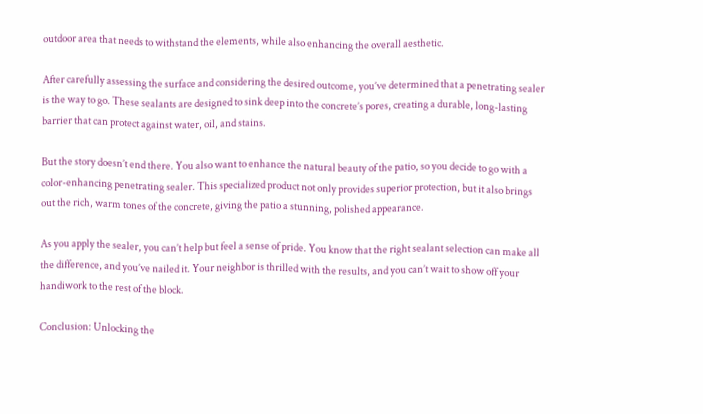outdoor area that needs to withstand the elements, while also enhancing the overall aesthetic.

After carefully assessing the surface and considering the desired outcome, you’ve determined that a penetrating sealer is the way to go. These sealants are designed to sink deep into the concrete’s pores, creating a durable, long-lasting barrier that can protect against water, oil, and stains.

But the story doesn’t end there. You also want to enhance the natural beauty of the patio, so you decide to go with a color-enhancing penetrating sealer. This specialized product not only provides superior protection, but it also brings out the rich, warm tones of the concrete, giving the patio a stunning, polished appearance.

As you apply the sealer, you can’t help but feel a sense of pride. You know that the right sealant selection can make all the difference, and you’ve nailed it. Your neighbor is thrilled with the results, and you can’t wait to show off your handiwork to the rest of the block.

Conclusion: Unlocking the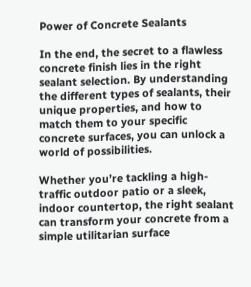Power of Concrete Sealants

In the end, the secret to a flawless concrete finish lies in the right sealant selection. By understanding the different types of sealants, their unique properties, and how to match them to your specific concrete surfaces, you can unlock a world of possibilities.

Whether you’re tackling a high-traffic outdoor patio or a sleek, indoor countertop, the right sealant can transform your concrete from a simple utilitarian surface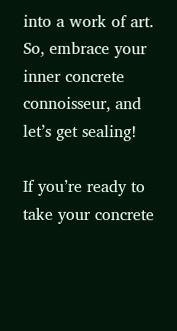into a work of art. So, embrace your inner concrete connoisseur, and let’s get sealing!

If you’re ready to take your concrete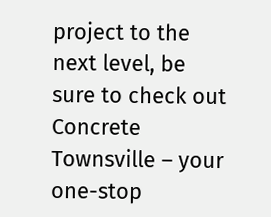project to the next level, be sure to check out Concrete Townsville – your one-stop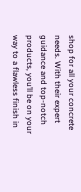shop for all your concrete needs. With their expert guidance and top-notch products, you’ll be on your way to a flawless finish in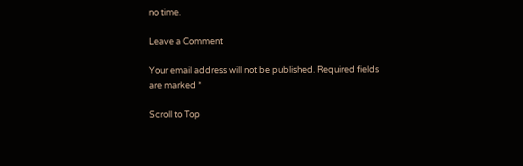no time.

Leave a Comment

Your email address will not be published. Required fields are marked *

Scroll to Top